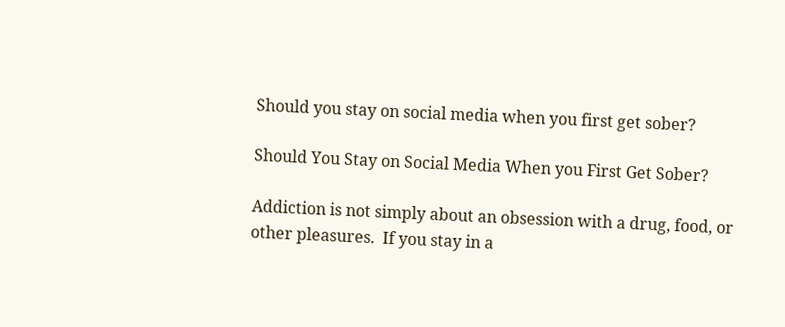Should you stay on social media when you first get sober?

Should You Stay on Social Media When you First Get Sober?

Addiction is not simply about an obsession with a drug, food, or other pleasures.  If you stay in a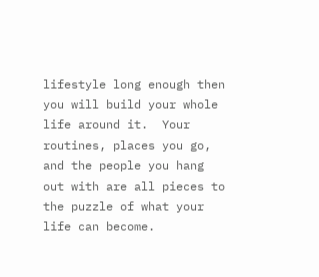lifestyle long enough then you will build your whole life around it.  Your routines, places you go, and the people you hang out with are all pieces to the puzzle of what your life can become.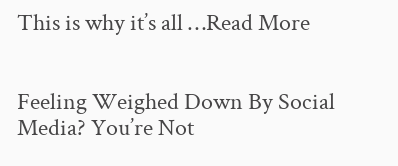This is why it’s all …Read More


Feeling Weighed Down By Social Media? You’re Not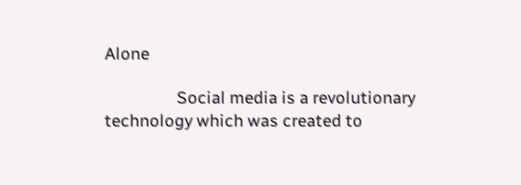Alone

                  Social media is a revolutionary technology which was created to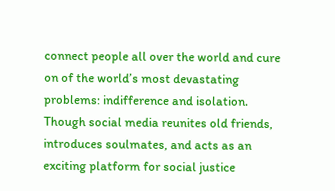connect people all over the world and cure on of the world’s most devastating problems: indifference and isolation. Though social media reunites old friends, introduces soulmates, and acts as an exciting platform for social justice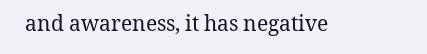and awareness, it has negative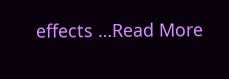effects …Read More